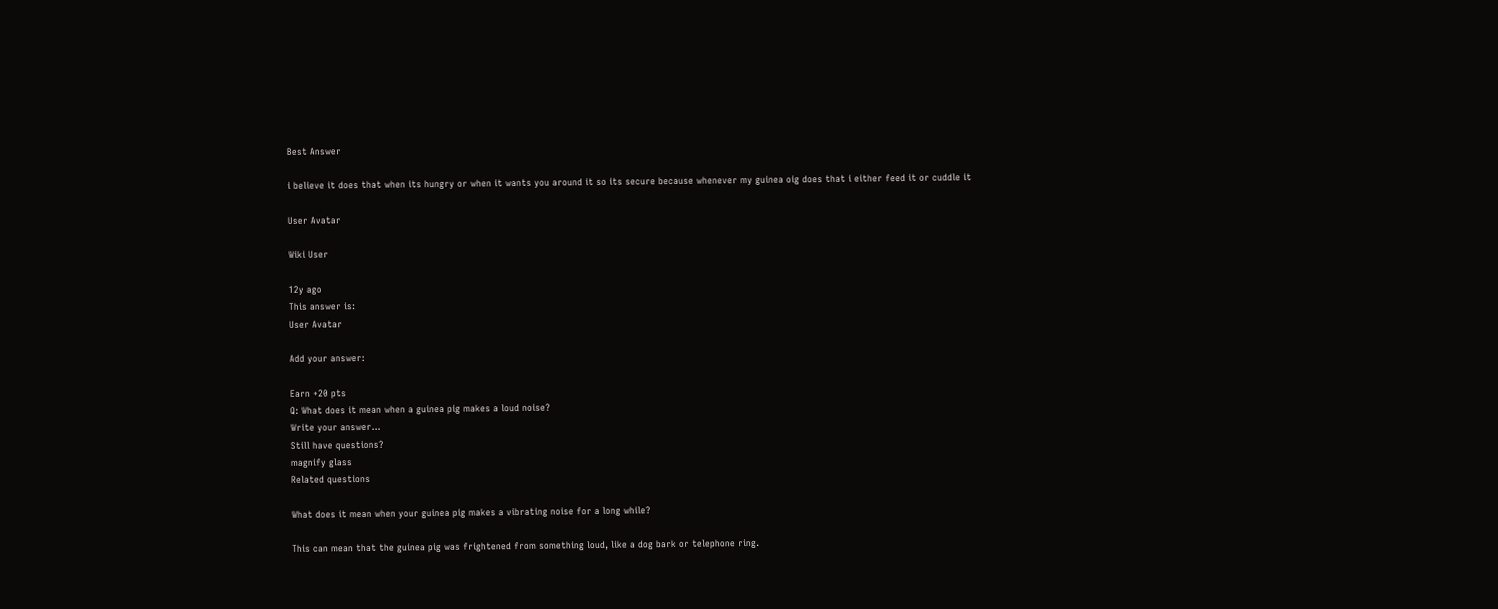Best Answer

i believe it does that when its hungry or when it wants you around it so its secure because whenever my guinea oig does that i either feed it or cuddle it

User Avatar

Wiki User

12y ago
This answer is:
User Avatar

Add your answer:

Earn +20 pts
Q: What does it mean when a guinea pig makes a loud noise?
Write your answer...
Still have questions?
magnify glass
Related questions

What does it mean when your guinea pig makes a vibrating noise for a long while?

This can mean that the guinea pig was frightened from something loud, like a dog bark or telephone ring.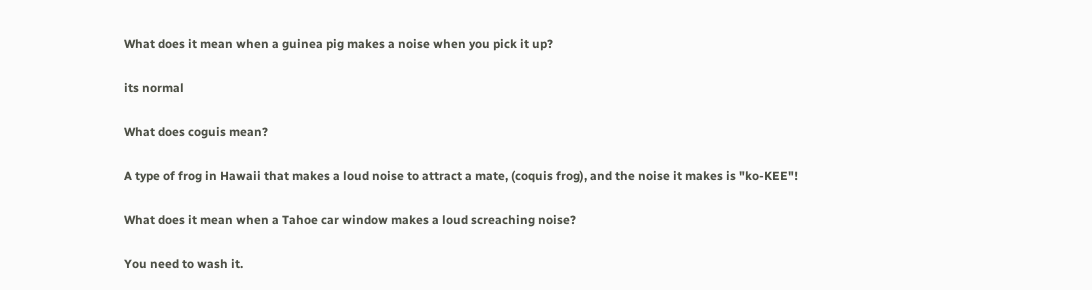What does it mean when a guinea pig makes a noise when you pick it up?

its normal

What does coguis mean?

A type of frog in Hawaii that makes a loud noise to attract a mate, (coquis frog), and the noise it makes is "ko-KEE"!

What does it mean when a Tahoe car window makes a loud screaching noise?

You need to wash it.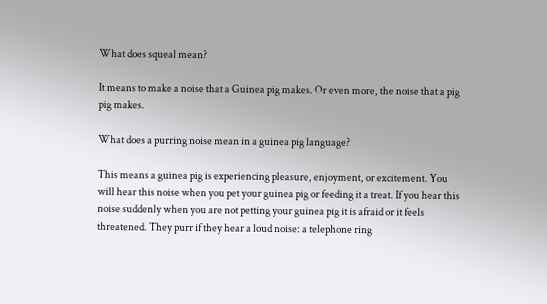What does squeal mean?

It means to make a noise that a Guinea pig makes. Or even more, the noise that a pig pig makes.

What does a purring noise mean in a guinea pig language?

This means a guinea pig is experiencing pleasure, enjoyment, or excitement. You will hear this noise when you pet your guinea pig or feeding it a treat. If you hear this noise suddenly when you are not petting your guinea pig it is afraid or it feels threatened. They purr if they hear a loud noise: a telephone ring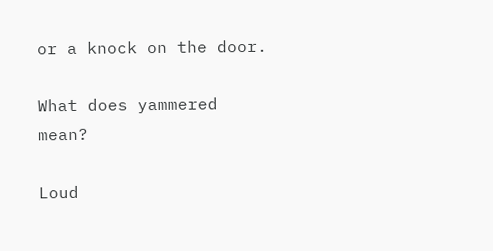or a knock on the door.

What does yammered mean?

Loud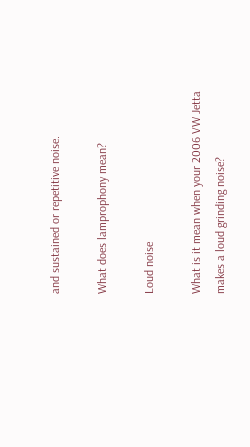and sustained or repetitive noise.

What does lamprophony mean?

Loud noise

What is it mean when your 2006 VW Jetta makes a loud grinding noise?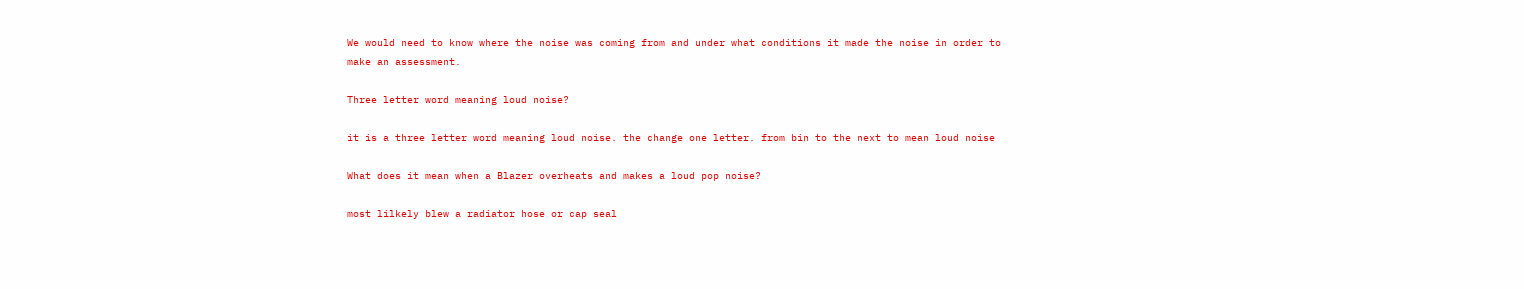We would need to know where the noise was coming from and under what conditions it made the noise in order to make an assessment.

Three letter word meaning loud noise?

it is a three letter word meaning loud noise. the change one letter. from bin to the next to mean loud noise

What does it mean when a Blazer overheats and makes a loud pop noise?

most lilkely blew a radiator hose or cap seal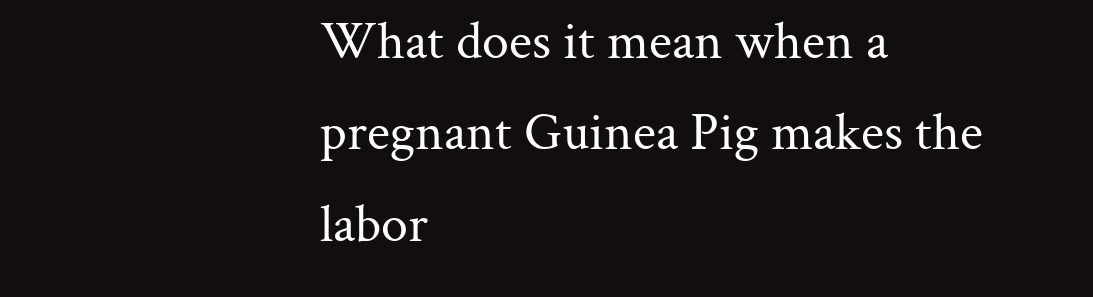What does it mean when a pregnant Guinea Pig makes the labor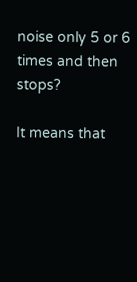noise only 5 or 6 times and then stops?

It means that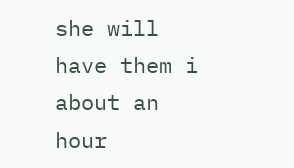she will have them i about an hour